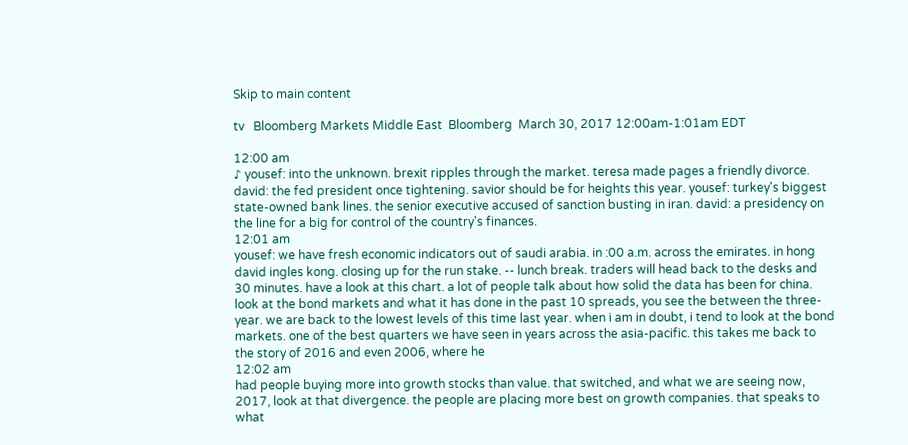Skip to main content

tv   Bloomberg Markets Middle East  Bloomberg  March 30, 2017 12:00am-1:01am EDT

12:00 am
♪ yousef: into the unknown. brexit ripples through the market. teresa made pages a friendly divorce. david: the fed president once tightening. savior should be for heights this year. yousef: turkey's biggest state-owned bank lines. the senior executive accused of sanction busting in iran. david: a presidency on the line for a big for control of the country's finances.
12:01 am
yousef: we have fresh economic indicators out of saudi arabia. in :00 a.m. across the emirates. in hong david ingles kong. closing up for the run stake. -- lunch break. traders will head back to the desks and 30 minutes. have a look at this chart. a lot of people talk about how solid the data has been for china. look at the bond markets and what it has done in the past 10 spreads, you see the between the three-year. we are back to the lowest levels of this time last year. when i am in doubt, i tend to look at the bond markets. one of the best quarters we have seen in years across the asia-pacific. this takes me back to the story of 2016 and even 2006, where he
12:02 am
had people buying more into growth stocks than value. that switched, and what we are seeing now, 2017, look at that divergence. the people are placing more best on growth companies. that speaks to what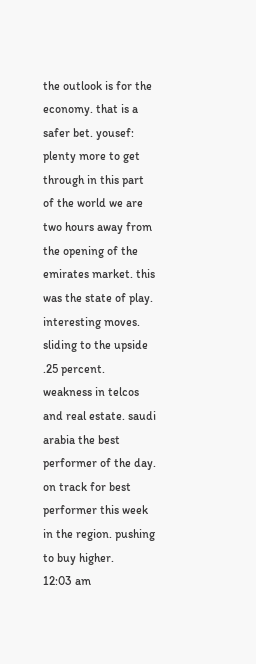the outlook is for the economy. that is a safer bet. yousef: plenty more to get through in this part of the world we are two hours away from the opening of the emirates market. this was the state of play. interesting moves. sliding to the upside .25 percent. weakness in telcos and real estate. saudi arabia the best performer of the day. on track for best performer this week in the region. pushing to buy higher.
12:03 am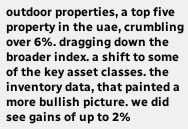outdoor properties, a top five property in the uae, crumbling over 6%. dragging down the broader index. a shift to some of the key asset classes. the inventory data, that painted a more bullish picture. we did see gains of up to 2%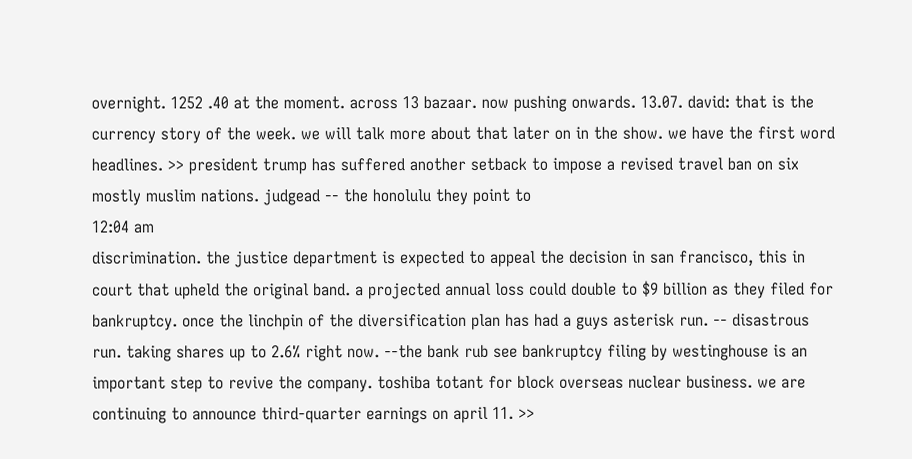overnight. 1252 .40 at the moment. across 13 bazaar. now pushing onwards. 13.07. david: that is the currency story of the week. we will talk more about that later on in the show. we have the first word headlines. >> president trump has suffered another setback to impose a revised travel ban on six mostly muslim nations. judgead -- the honolulu they point to
12:04 am
discrimination. the justice department is expected to appeal the decision in san francisco, this in court that upheld the original band. a projected annual loss could double to $9 billion as they filed for bankruptcy. once the linchpin of the diversification plan has had a guys asterisk run. -- disastrous run. taking shares up to 2.6% right now. --the bank rub see bankruptcy filing by westinghouse is an important step to revive the company. toshiba totant for block overseas nuclear business. we are continuing to announce third-quarter earnings on april 11. >>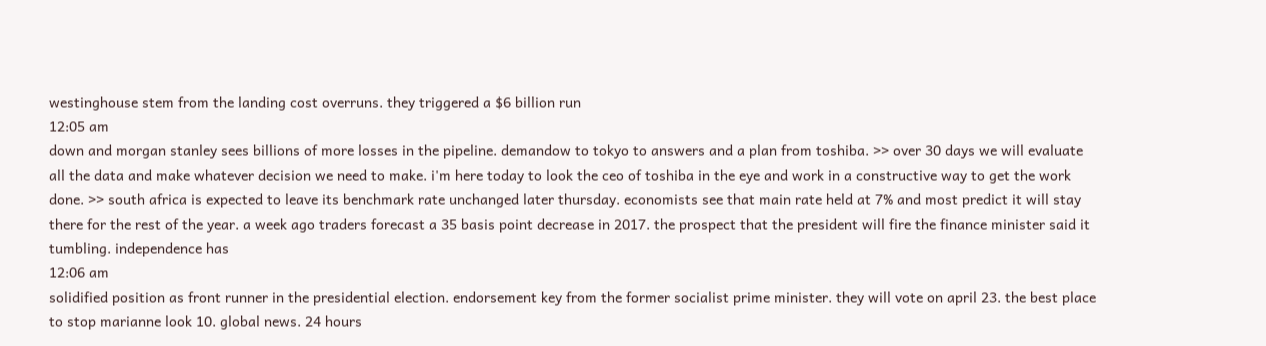westinghouse stem from the landing cost overruns. they triggered a $6 billion run
12:05 am
down and morgan stanley sees billions of more losses in the pipeline. demandow to tokyo to answers and a plan from toshiba. >> over 30 days we will evaluate all the data and make whatever decision we need to make. i'm here today to look the ceo of toshiba in the eye and work in a constructive way to get the work done. >> south africa is expected to leave its benchmark rate unchanged later thursday. economists see that main rate held at 7% and most predict it will stay there for the rest of the year. a week ago traders forecast a 35 basis point decrease in 2017. the prospect that the president will fire the finance minister said it tumbling. independence has
12:06 am
solidified position as front runner in the presidential election. endorsement key from the former socialist prime minister. they will vote on april 23. the best place to stop marianne look 10. global news. 24 hours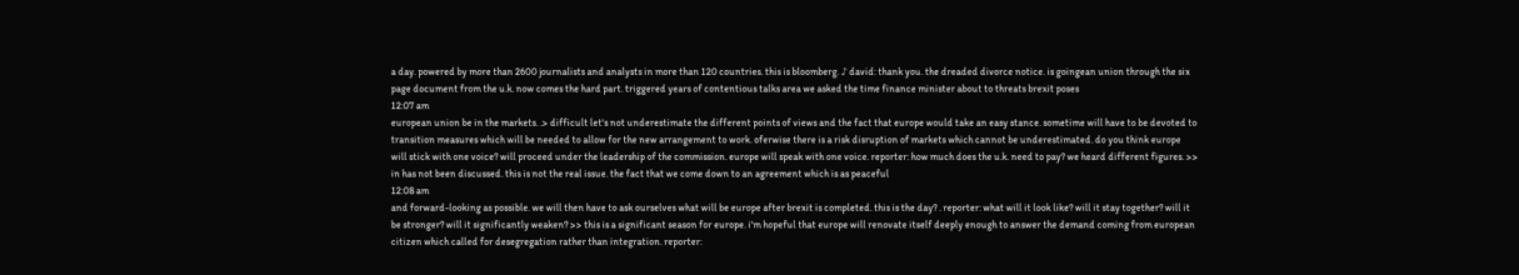a day. powered by more than 2600 journalists and analysts in more than 120 countries. this is bloomberg. ♪ david: thank you. the dreaded divorce notice. is goingean union through the six page document from the u.k. now comes the hard part. triggered years of contentious talks area we asked the time finance minister about to threats brexit poses
12:07 am
european union be in the markets. .> difficult let's not underestimate the different points of views and the fact that europe would take an easy stance. sometime will have to be devoted to transition measures which will be needed to allow for the new arrangement to work. oferwise there is a risk disruption of markets which cannot be underestimated. do you think europe will stick with one voice? will proceed under the leadership of the commission. europe will speak with one voice. reporter: how much does the u.k. need to pay? we heard different figures. >> in has not been discussed. this is not the real issue. the fact that we come down to an agreement which is as peaceful
12:08 am
and forward-looking as possible. we will then have to ask ourselves what will be europe after brexit is completed. this is the day? . reporter: what will it look like? will it stay together? will it be stronger? will it significantly weaken? >> this is a significant season for europe. i'm hopeful that europe will renovate itself deeply enough to answer the demand coming from european citizen which called for desegregation rather than integration. reporter: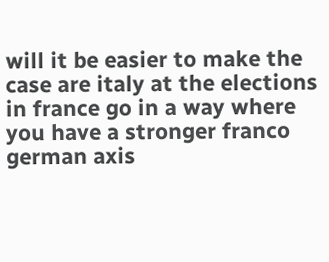will it be easier to make the case are italy at the elections in france go in a way where you have a stronger franco german axis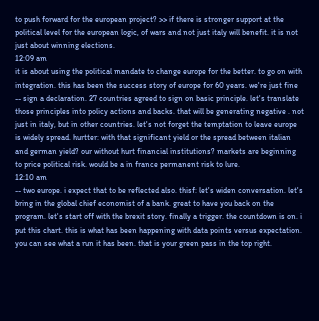to push forward for the european project? >> if there is stronger support at the political level for the european logic, of wars and not just italy will benefit. it is not just about winning elections.
12:09 am
it is about using the political mandate to change europe for the better. to go on with integration. this has been the success story of europe for 60 years. we're just fine -- sign a declaration. 27 countries agreed to sign on basic principle. let's translate those principles into policy actions and backs. that will be generating negative . not just in italy, but in other countries. let's not forget the temptation to leave europe is widely spread. hurtter: with that significant yield or the spread between italian and german yield? our without hurt financial institutions? markets are beginning to price political risk. would be a in france permanent risk to lure.
12:10 am
-- two europe. i expect that to be reflected also. thisf: let's widen conversation. let's bring in the global chief economist of a bank. great to have you back on the program. let's start off with the brexit story. finally a trigger. the countdown is on. i put this chart. this is what has been happening with data points versus expectation. you can see what a run it has been. that is your green pass in the top right.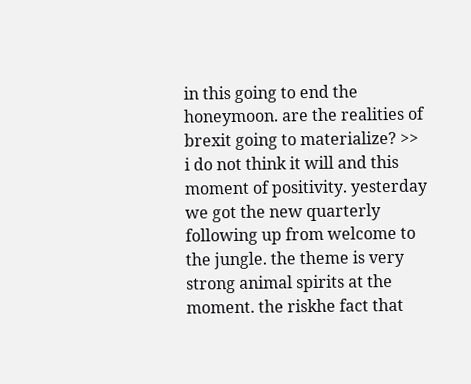in this going to end the honeymoon. are the realities of brexit going to materialize? >> i do not think it will and this moment of positivity. yesterday we got the new quarterly following up from welcome to the jungle. the theme is very strong animal spirits at the moment. the riskhe fact that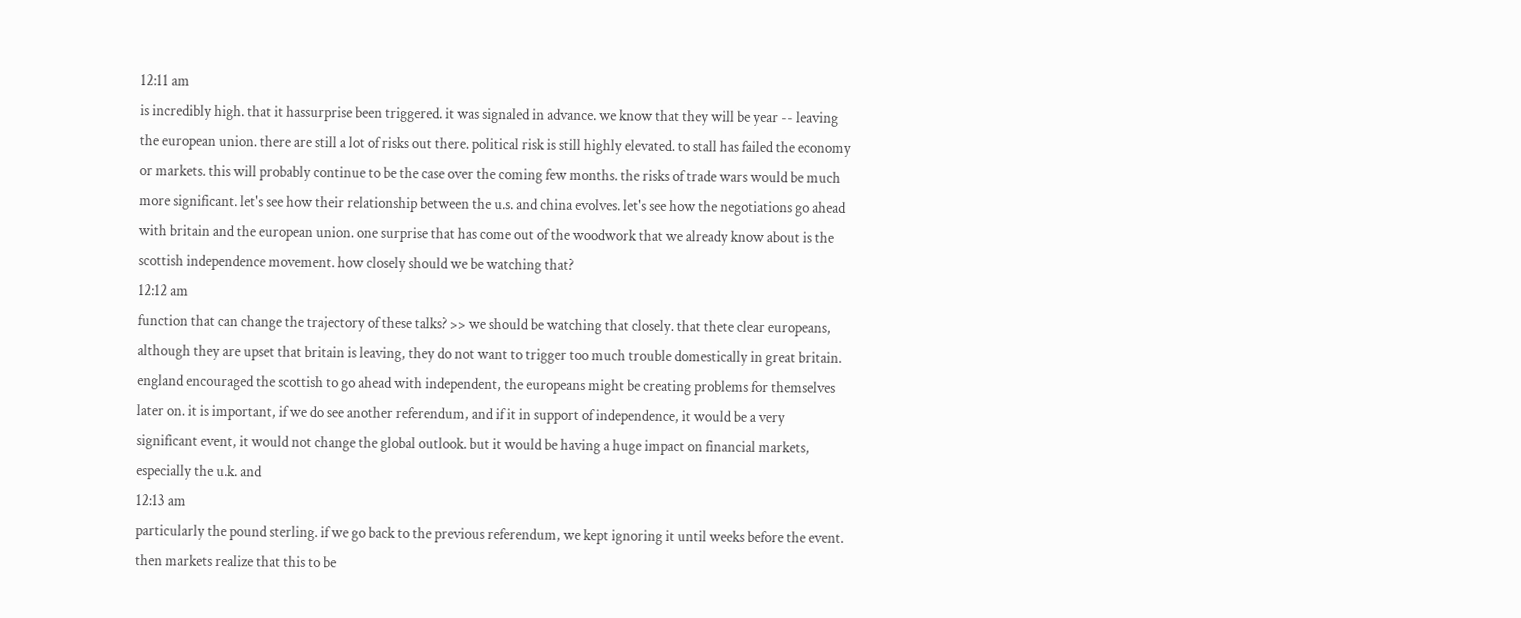12:11 am
is incredibly high. that it hassurprise been triggered. it was signaled in advance. we know that they will be year -- leaving the european union. there are still a lot of risks out there. political risk is still highly elevated. to stall has failed the economy or markets. this will probably continue to be the case over the coming few months. the risks of trade wars would be much more significant. let's see how their relationship between the u.s. and china evolves. let's see how the negotiations go ahead with britain and the european union. one surprise that has come out of the woodwork that we already know about is the scottish independence movement. how closely should we be watching that?
12:12 am
function that can change the trajectory of these talks? >> we should be watching that closely. that thete clear europeans, although they are upset that britain is leaving, they do not want to trigger too much trouble domestically in great britain. england encouraged the scottish to go ahead with independent, the europeans might be creating problems for themselves later on. it is important, if we do see another referendum, and if it in support of independence, it would be a very significant event, it would not change the global outlook. but it would be having a huge impact on financial markets, especially the u.k. and
12:13 am
particularly the pound sterling. if we go back to the previous referendum, we kept ignoring it until weeks before the event. then markets realize that this to be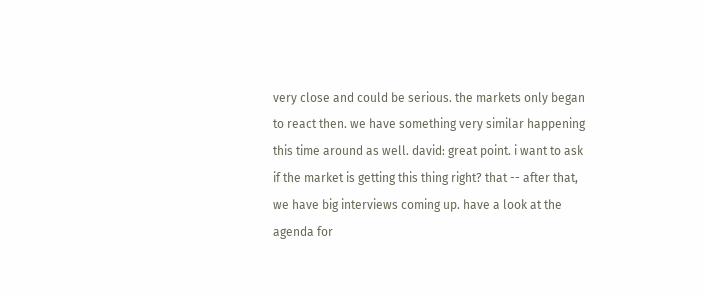very close and could be serious. the markets only began to react then. we have something very similar happening this time around as well. david: great point. i want to ask if the market is getting this thing right? that -- after that, we have big interviews coming up. have a look at the agenda for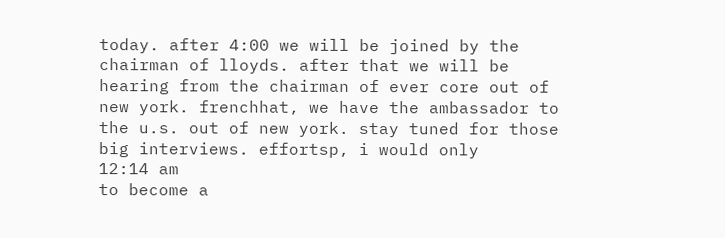today. after 4:00 we will be joined by the chairman of lloyds. after that we will be hearing from the chairman of ever core out of new york. frenchhat, we have the ambassador to the u.s. out of new york. stay tuned for those big interviews. effortsp, i would only
12:14 am
to become a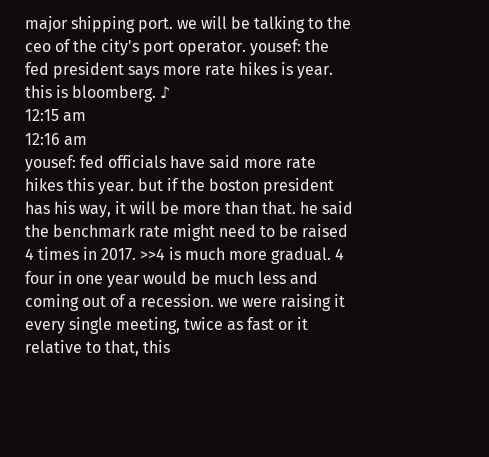major shipping port. we will be talking to the ceo of the city's port operator. yousef: the fed president says more rate hikes is year. this is bloomberg. ♪
12:15 am
12:16 am
yousef: fed officials have said more rate hikes this year. but if the boston president has his way, it will be more than that. he said the benchmark rate might need to be raised 4 times in 2017. >>4 is much more gradual. 4 four in one year would be much less and coming out of a recession. we were raising it every single meeting, twice as fast or it relative to that, this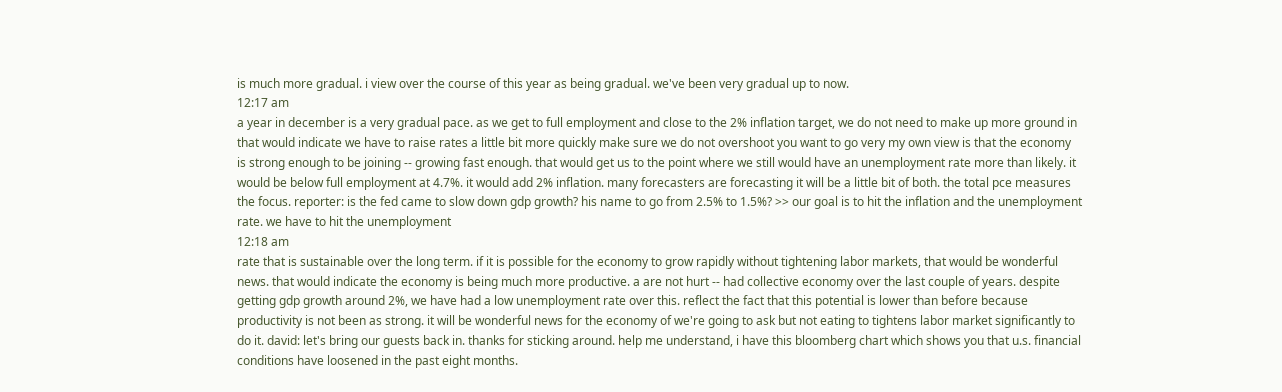is much more gradual. i view over the course of this year as being gradual. we've been very gradual up to now.
12:17 am
a year in december is a very gradual pace. as we get to full employment and close to the 2% inflation target, we do not need to make up more ground in that would indicate we have to raise rates a little bit more quickly make sure we do not overshoot you want to go very my own view is that the economy is strong enough to be joining -- growing fast enough. that would get us to the point where we still would have an unemployment rate more than likely. it would be below full employment at 4.7%. it would add 2% inflation. many forecasters are forecasting it will be a little bit of both. the total pce measures the focus. reporter: is the fed came to slow down gdp growth? his name to go from 2.5% to 1.5%? >> our goal is to hit the inflation and the unemployment rate. we have to hit the unemployment
12:18 am
rate that is sustainable over the long term. if it is possible for the economy to grow rapidly without tightening labor markets, that would be wonderful news. that would indicate the economy is being much more productive. a are not hurt -- had collective economy over the last couple of years. despite getting gdp growth around 2%, we have had a low unemployment rate over this. reflect the fact that this potential is lower than before because productivity is not been as strong. it will be wonderful news for the economy of we're going to ask but not eating to tightens labor market significantly to do it. david: let's bring our guests back in. thanks for sticking around. help me understand, i have this bloomberg chart which shows you that u.s. financial conditions have loosened in the past eight months.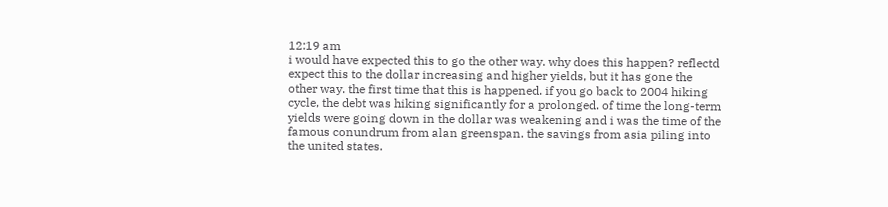12:19 am
i would have expected this to go the other way. why does this happen? reflectd expect this to the dollar increasing and higher yields, but it has gone the other way. the first time that this is happened. if you go back to 2004 hiking cycle, the debt was hiking significantly for a prolonged. of time the long-term yields were going down in the dollar was weakening and i was the time of the famous conundrum from alan greenspan. the savings from asia piling into the united states.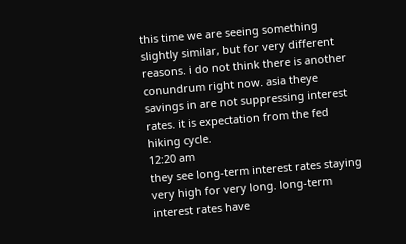this time we are seeing something slightly similar, but for very different reasons. i do not think there is another conundrum right now. asia theye savings in are not suppressing interest rates. it is expectation from the fed hiking cycle.
12:20 am
they see long-term interest rates staying very high for very long. long-term interest rates have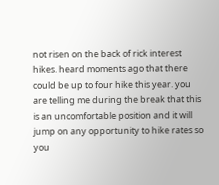not risen on the back of rick interest hikes. heard moments ago that there could be up to four hike this year. you are telling me during the break that this is an uncomfortable position and it will jump on any opportunity to hike rates so you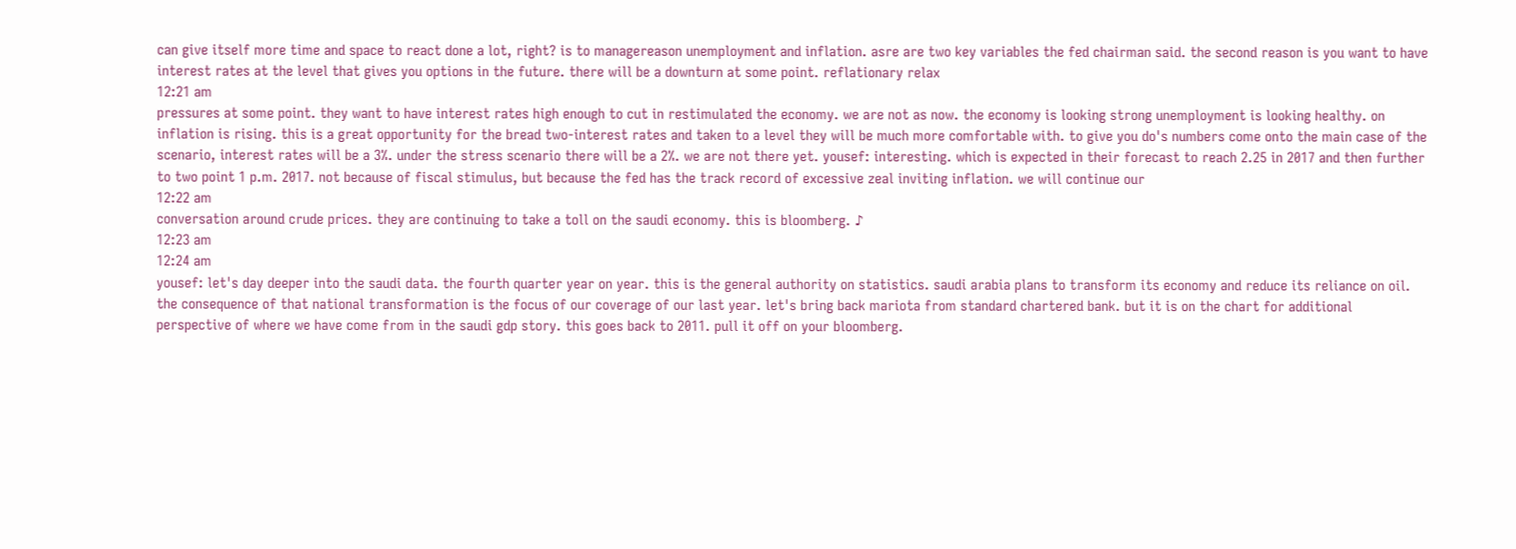can give itself more time and space to react done a lot, right? is to managereason unemployment and inflation. asre are two key variables the fed chairman said. the second reason is you want to have interest rates at the level that gives you options in the future. there will be a downturn at some point. reflationary relax
12:21 am
pressures at some point. they want to have interest rates high enough to cut in restimulated the economy. we are not as now. the economy is looking strong unemployment is looking healthy. on inflation is rising. this is a great opportunity for the bread two-interest rates and taken to a level they will be much more comfortable with. to give you do's numbers come onto the main case of the scenario, interest rates will be a 3%. under the stress scenario there will be a 2%. we are not there yet. yousef: interesting. which is expected in their forecast to reach 2.25 in 2017 and then further to two point 1 p.m. 2017. not because of fiscal stimulus, but because the fed has the track record of excessive zeal inviting inflation. we will continue our
12:22 am
conversation around crude prices. they are continuing to take a toll on the saudi economy. this is bloomberg. ♪
12:23 am
12:24 am
yousef: let's day deeper into the saudi data. the fourth quarter year on year. this is the general authority on statistics. saudi arabia plans to transform its economy and reduce its reliance on oil. the consequence of that national transformation is the focus of our coverage of our last year. let's bring back mariota from standard chartered bank. but it is on the chart for additional perspective of where we have come from in the saudi gdp story. this goes back to 2011. pull it off on your bloomberg.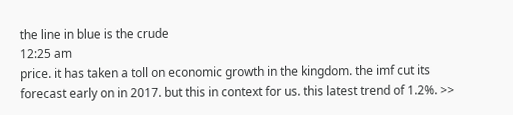the line in blue is the crude
12:25 am
price. it has taken a toll on economic growth in the kingdom. the imf cut its forecast early on in 2017. but this in context for us. this latest trend of 1.2%. >>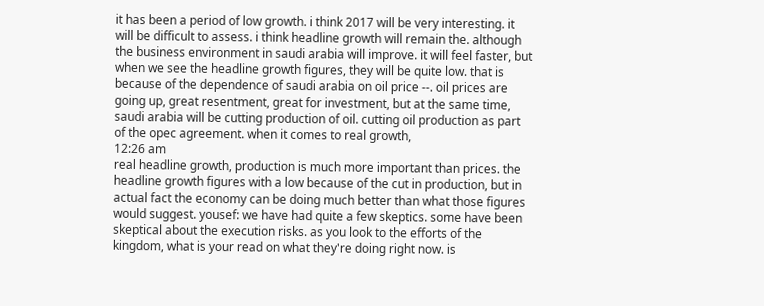it has been a period of low growth. i think 2017 will be very interesting. it will be difficult to assess. i think headline growth will remain the. although the business environment in saudi arabia will improve. it will feel faster, but when we see the headline growth figures, they will be quite low. that is because of the dependence of saudi arabia on oil price --. oil prices are going up, great resentment, great for investment, but at the same time, saudi arabia will be cutting production of oil. cutting oil production as part of the opec agreement. when it comes to real growth,
12:26 am
real headline growth, production is much more important than prices. the headline growth figures with a low because of the cut in production, but in actual fact the economy can be doing much better than what those figures would suggest. yousef: we have had quite a few skeptics. some have been skeptical about the execution risks. as you look to the efforts of the kingdom, what is your read on what they're doing right now. is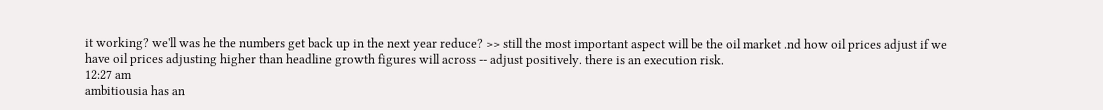it working? we'll was he the numbers get back up in the next year reduce? >> still the most important aspect will be the oil market .nd how oil prices adjust if we have oil prices adjusting higher than headline growth figures will across -- adjust positively. there is an execution risk.
12:27 am
ambitiousia has an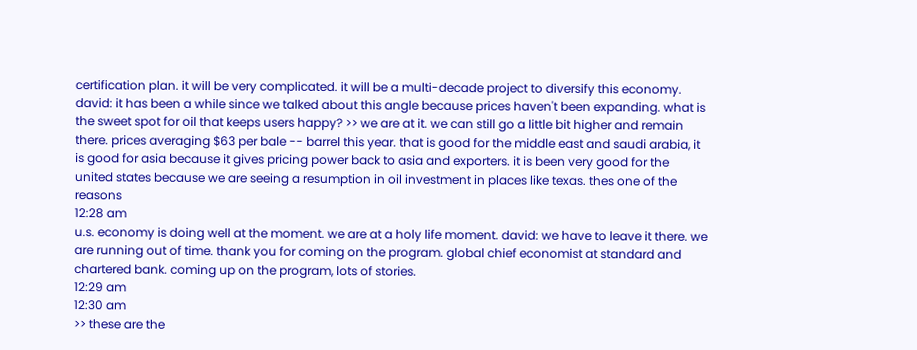certification plan. it will be very complicated. it will be a multi-decade project to diversify this economy. david: it has been a while since we talked about this angle because prices haven't been expanding. what is the sweet spot for oil that keeps users happy? >> we are at it. we can still go a little bit higher and remain there. prices averaging $63 per bale -- barrel this year. that is good for the middle east and saudi arabia, it is good for asia because it gives pricing power back to asia and exporters. it is been very good for the united states because we are seeing a resumption in oil investment in places like texas. thes one of the reasons
12:28 am
u.s. economy is doing well at the moment. we are at a holy life moment. david: we have to leave it there. we are running out of time. thank you for coming on the program. global chief economist at standard and chartered bank. coming up on the program, lots of stories.
12:29 am
12:30 am
>> these are the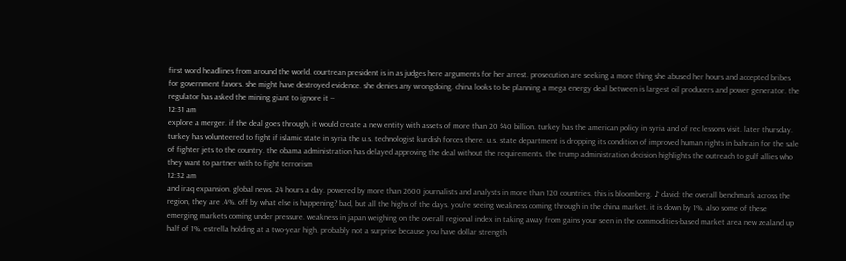first word headlines from around the world. courtrean president is in as judges here arguments for her arrest. prosecution are seeking a more thing she abused her hours and accepted bribes for government favors. she might have destroyed evidence. she denies any wrongdoing. china looks to be planning a mega energy deal between is largest oil producers and power generator. the regulator has asked the mining giant to ignore it --
12:31 am
explore a merger. if the deal goes through, it would create a new entity with assets of more than 20 $40 billion. turkey has the american policy in syria and of rec lessons visit. later thursday. turkey has volunteered to fight if islamic state in syria the u.s. technologist kurdish forces there. u.s. state department is dropping its condition of improved human rights in bahrain for the sale of fighter jets to the country. the obama administration has delayed approving the deal without the requirements. the trump administration decision highlights the outreach to gulf allies who they want to partner with to fight terrorism
12:32 am
and iraq expansion. global news. 24 hours a day. powered by more than 2600 journalists and analysts in more than 120 countries. this is bloomberg. ♪ david: the overall benchmark across the region, they are .4%. off by what else is happening? bad, but all the highs of the days. you're seeing weakness coming through in the china market. it is down by 1%. also some of these emerging markets coming under pressure. weakness in japan weighing on the overall regional index in taking away from gains your seen in the commodities-based market area new zealand up half of 1%. estrella holding at a two-year high. probably not a surprise because you have dollar strength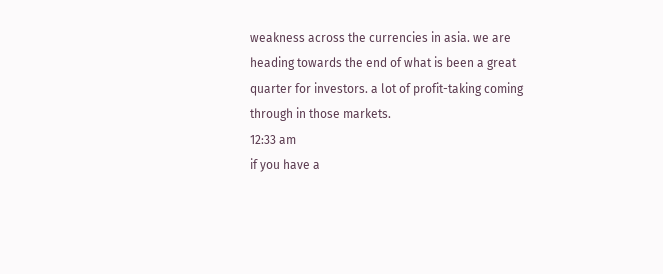weakness across the currencies in asia. we are heading towards the end of what is been a great quarter for investors. a lot of profit-taking coming through in those markets.
12:33 am
if you have a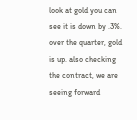look at gold you can see it is down by .3%. over the quarter, gold is up. also checking the contract, we are seeing forward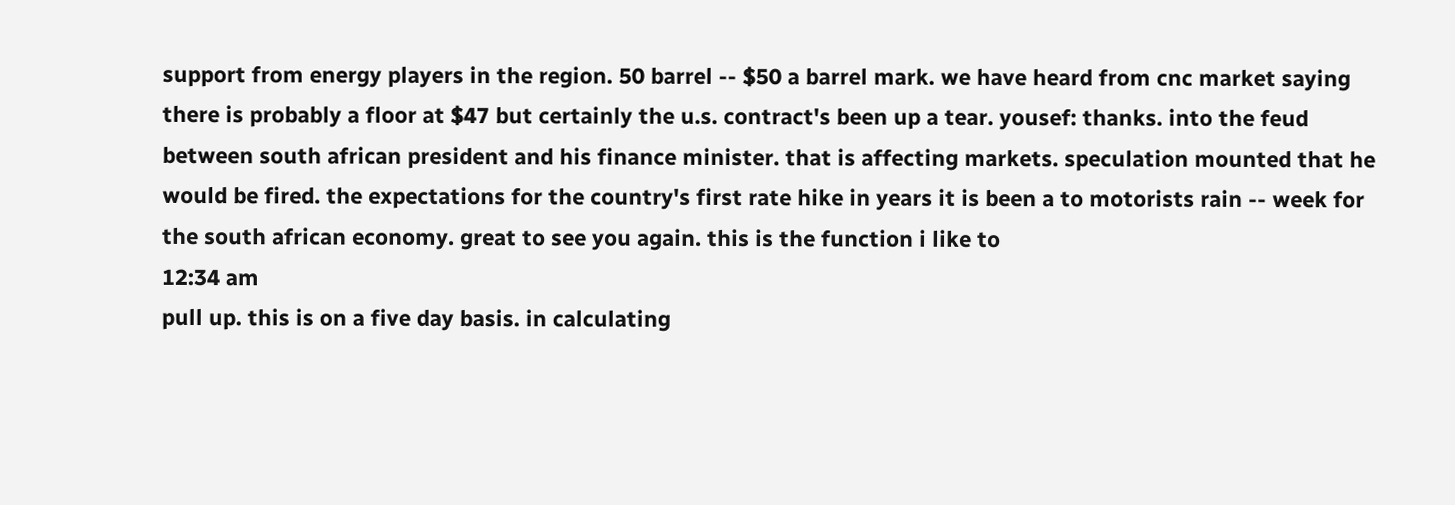support from energy players in the region. 50 barrel -- $50 a barrel mark. we have heard from cnc market saying there is probably a floor at $47 but certainly the u.s. contract's been up a tear. yousef: thanks. into the feud between south african president and his finance minister. that is affecting markets. speculation mounted that he would be fired. the expectations for the country's first rate hike in years it is been a to motorists rain -- week for the south african economy. great to see you again. this is the function i like to
12:34 am
pull up. this is on a five day basis. in calculating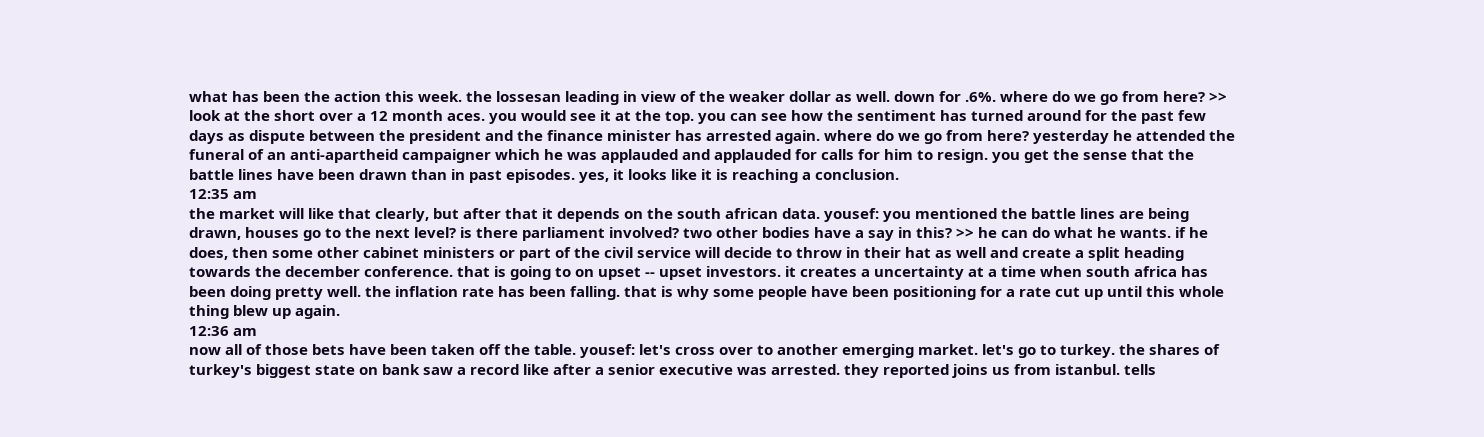what has been the action this week. the lossesan leading in view of the weaker dollar as well. down for .6%. where do we go from here? >> look at the short over a 12 month aces. you would see it at the top. you can see how the sentiment has turned around for the past few days as dispute between the president and the finance minister has arrested again. where do we go from here? yesterday he attended the funeral of an anti-apartheid campaigner which he was applauded and applauded for calls for him to resign. you get the sense that the battle lines have been drawn than in past episodes. yes, it looks like it is reaching a conclusion.
12:35 am
the market will like that clearly, but after that it depends on the south african data. yousef: you mentioned the battle lines are being drawn, houses go to the next level? is there parliament involved? two other bodies have a say in this? >> he can do what he wants. if he does, then some other cabinet ministers or part of the civil service will decide to throw in their hat as well and create a split heading towards the december conference. that is going to on upset -- upset investors. it creates a uncertainty at a time when south africa has been doing pretty well. the inflation rate has been falling. that is why some people have been positioning for a rate cut up until this whole thing blew up again.
12:36 am
now all of those bets have been taken off the table. yousef: let's cross over to another emerging market. let's go to turkey. the shares of turkey's biggest state on bank saw a record like after a senior executive was arrested. they reported joins us from istanbul. tells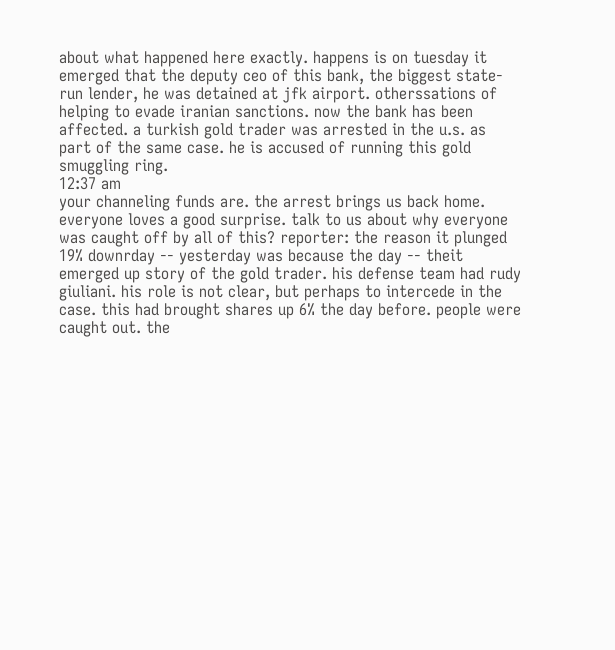about what happened here exactly. happens is on tuesday it emerged that the deputy ceo of this bank, the biggest state-run lender, he was detained at jfk airport. otherssations of helping to evade iranian sanctions. now the bank has been affected. a turkish gold trader was arrested in the u.s. as part of the same case. he is accused of running this gold smuggling ring.
12:37 am
your channeling funds are. the arrest brings us back home. everyone loves a good surprise. talk to us about why everyone was caught off by all of this? reporter: the reason it plunged 19% downrday -- yesterday was because the day -- theit emerged up story of the gold trader. his defense team had rudy giuliani. his role is not clear, but perhaps to intercede in the case. this had brought shares up 6% the day before. people were caught out. the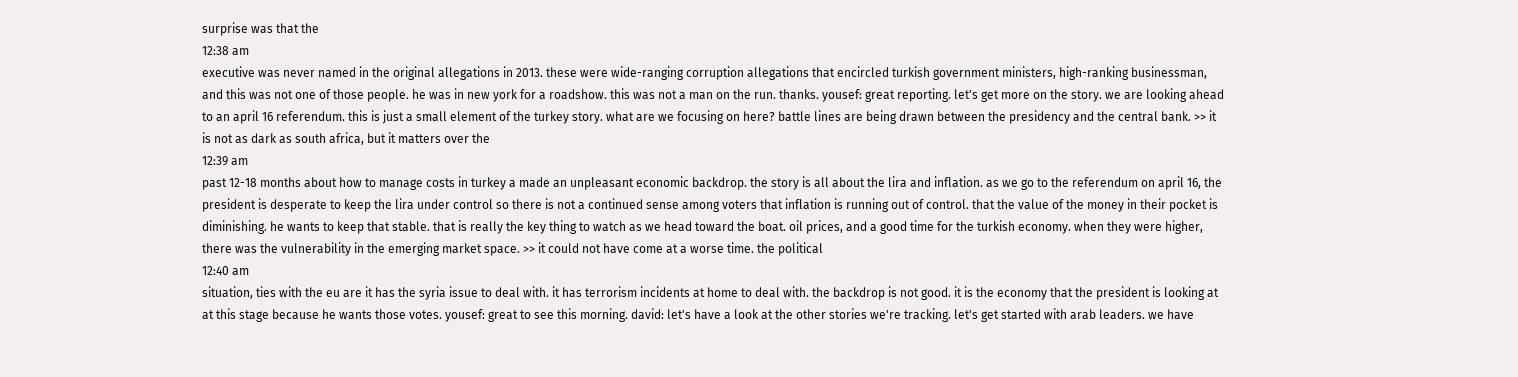surprise was that the
12:38 am
executive was never named in the original allegations in 2013. these were wide-ranging corruption allegations that encircled turkish government ministers, high-ranking businessman, and this was not one of those people. he was in new york for a roadshow. this was not a man on the run. thanks. yousef: great reporting. let's get more on the story. we are looking ahead to an april 16 referendum. this is just a small element of the turkey story. what are we focusing on here? battle lines are being drawn between the presidency and the central bank. >> it is not as dark as south africa, but it matters over the
12:39 am
past 12-18 months about how to manage costs in turkey a made an unpleasant economic backdrop. the story is all about the lira and inflation. as we go to the referendum on april 16, the president is desperate to keep the lira under control so there is not a continued sense among voters that inflation is running out of control. that the value of the money in their pocket is diminishing. he wants to keep that stable. that is really the key thing to watch as we head toward the boat. oil prices, and a good time for the turkish economy. when they were higher, there was the vulnerability in the emerging market space. >> it could not have come at a worse time. the political
12:40 am
situation, ties with the eu are it has the syria issue to deal with. it has terrorism incidents at home to deal with. the backdrop is not good. it is the economy that the president is looking at at this stage because he wants those votes. yousef: great to see this morning. david: let's have a look at the other stories we're tracking. let's get started with arab leaders. we have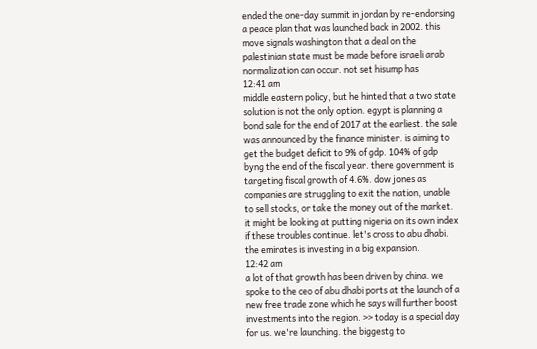ended the one-day summit in jordan by re-endorsing a peace plan that was launched back in 2002. this move signals washington that a deal on the palestinian state must be made before israeli arab normalization can occur. not set hisump has
12:41 am
middle eastern policy, but he hinted that a two state solution is not the only option. egypt is planning a bond sale for the end of 2017 at the earliest. the sale was announced by the finance minister. is aiming to get the budget deficit to 9% of gdp. 104% of gdp byng the end of the fiscal year. there government is targeting fiscal growth of 4.6%. dow jones as companies are struggling to exit the nation, unable to sell stocks, or take the money out of the market. it might be looking at putting nigeria on its own index if these troubles continue. let's cross to abu dhabi. the emirates is investing in a big expansion.
12:42 am
a lot of that growth has been driven by china. we spoke to the ceo of abu dhabi ports at the launch of a new free trade zone which he says will further boost investments into the region. >> today is a special day for us. we're launching. the biggestg to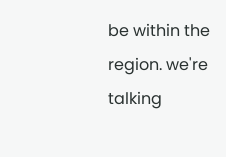be within the region. we're talking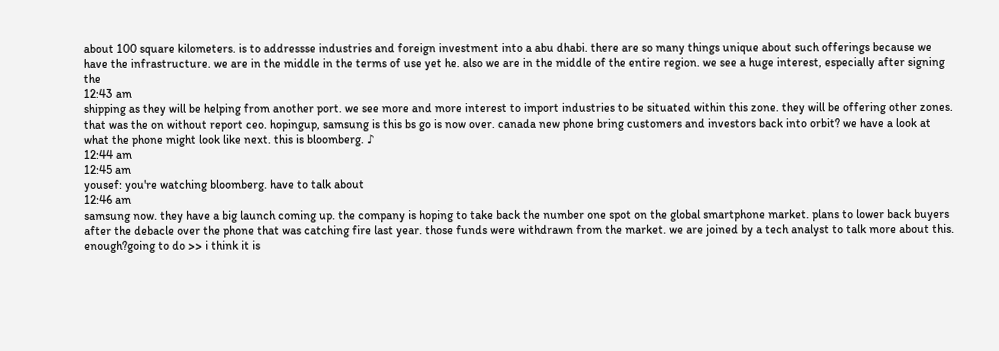about 100 square kilometers. is to addressse industries and foreign investment into a abu dhabi. there are so many things unique about such offerings because we have the infrastructure. we are in the middle in the terms of use yet he. also we are in the middle of the entire region. we see a huge interest, especially after signing the
12:43 am
shipping as they will be helping from another port. we see more and more interest to import industries to be situated within this zone. they will be offering other zones. that was the on without report ceo. hopingup, samsung is this bs go is now over. canada new phone bring customers and investors back into orbit? we have a look at what the phone might look like next. this is bloomberg. ♪
12:44 am
12:45 am
yousef: you're watching bloomberg. have to talk about
12:46 am
samsung now. they have a big launch coming up. the company is hoping to take back the number one spot on the global smartphone market. plans to lower back buyers after the debacle over the phone that was catching fire last year. those funds were withdrawn from the market. we are joined by a tech analyst to talk more about this. enough?going to do >> i think it is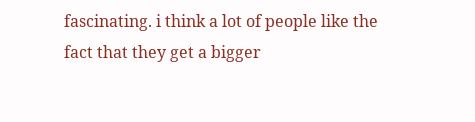fascinating. i think a lot of people like the fact that they get a bigger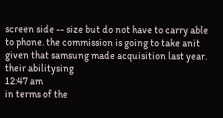screen side -- size but do not have to carry able to phone. the commission is going to take anit given that samsung made acquisition last year. their abilitysing
12:47 am
in terms of the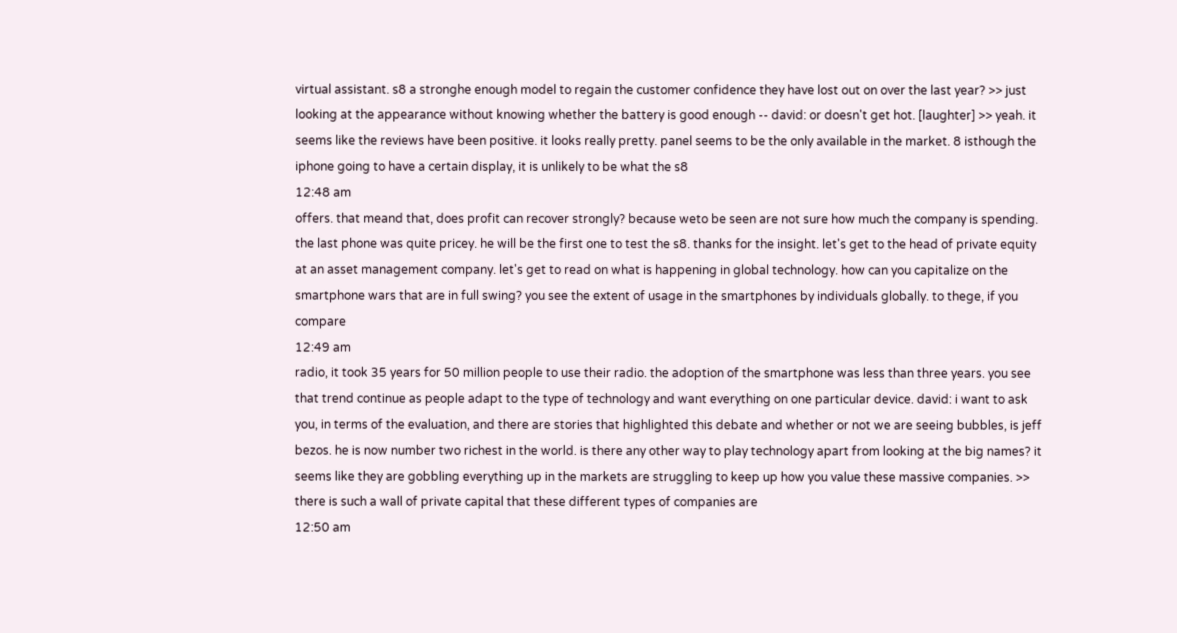virtual assistant. s8 a stronghe enough model to regain the customer confidence they have lost out on over the last year? >> just looking at the appearance without knowing whether the battery is good enough -- david: or doesn't get hot. [laughter] >> yeah. it seems like the reviews have been positive. it looks really pretty. panel seems to be the only available in the market. 8 isthough the iphone going to have a certain display, it is unlikely to be what the s8
12:48 am
offers. that meand that, does profit can recover strongly? because weto be seen are not sure how much the company is spending. the last phone was quite pricey. he will be the first one to test the s8. thanks for the insight. let's get to the head of private equity at an asset management company. let's get to read on what is happening in global technology. how can you capitalize on the smartphone wars that are in full swing? you see the extent of usage in the smartphones by individuals globally. to thege, if you compare
12:49 am
radio, it took 35 years for 50 million people to use their radio. the adoption of the smartphone was less than three years. you see that trend continue as people adapt to the type of technology and want everything on one particular device. david: i want to ask you, in terms of the evaluation, and there are stories that highlighted this debate and whether or not we are seeing bubbles, is jeff bezos. he is now number two richest in the world. is there any other way to play technology apart from looking at the big names? it seems like they are gobbling everything up in the markets are struggling to keep up how you value these massive companies. >> there is such a wall of private capital that these different types of companies are
12:50 am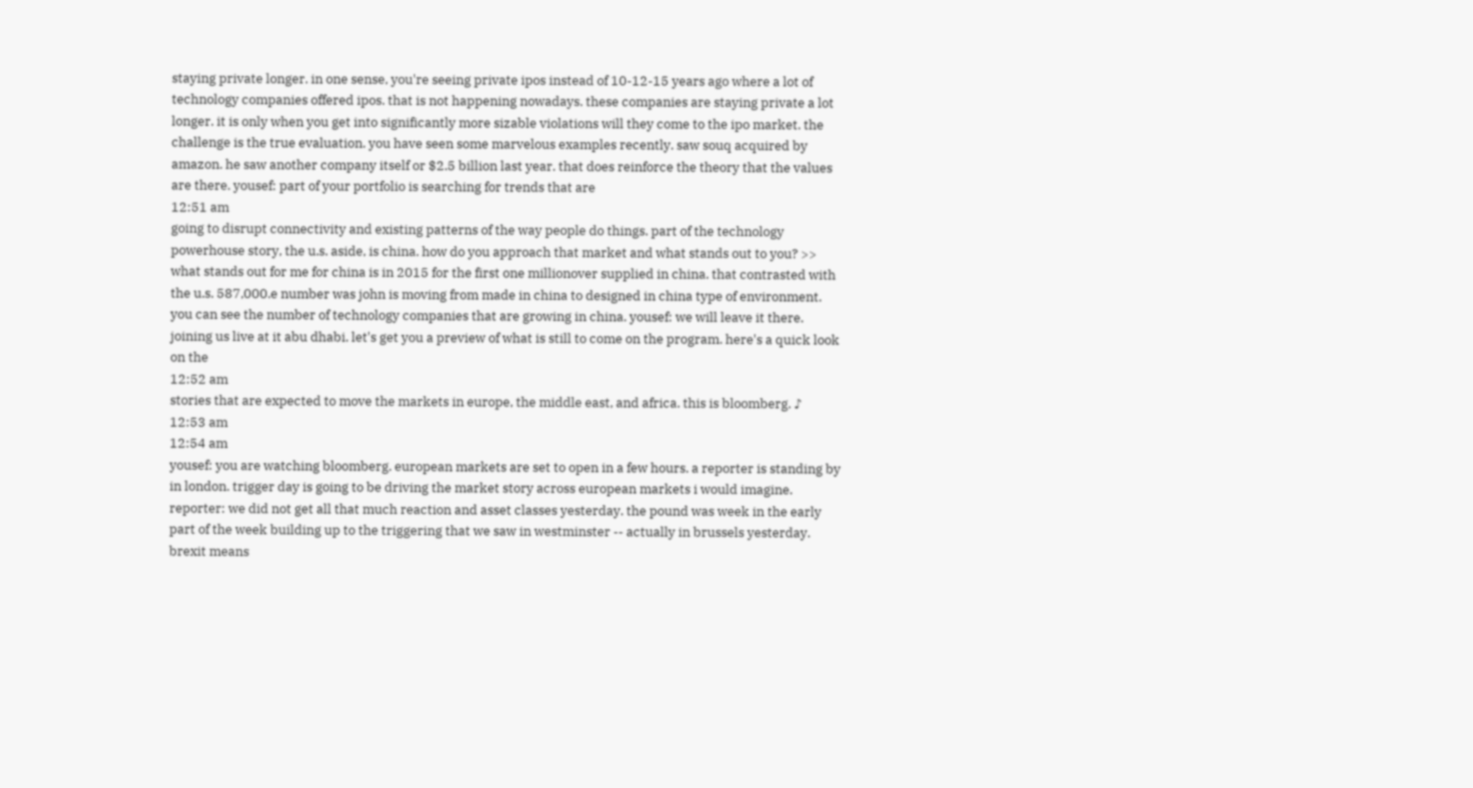staying private longer. in one sense, you're seeing private ipos instead of 10-12-15 years ago where a lot of technology companies offered ipos. that is not happening nowadays. these companies are staying private a lot longer. it is only when you get into significantly more sizable violations will they come to the ipo market. the challenge is the true evaluation. you have seen some marvelous examples recently. saw souq acquired by amazon. he saw another company itself or $2.5 billion last year. that does reinforce the theory that the values are there. yousef: part of your portfolio is searching for trends that are
12:51 am
going to disrupt connectivity and existing patterns of the way people do things. part of the technology powerhouse story, the u.s. aside, is china. how do you approach that market and what stands out to you? >> what stands out for me for china is in 2015 for the first one millionover supplied in china. that contrasted with the u.s. 587,000.e number was john is moving from made in china to designed in china type of environment. you can see the number of technology companies that are growing in china. yousef: we will leave it there. joining us live at it abu dhabi. let's get you a preview of what is still to come on the program. here's a quick look on the
12:52 am
stories that are expected to move the markets in europe, the middle east, and africa. this is bloomberg. ♪
12:53 am
12:54 am
yousef: you are watching bloomberg. european markets are set to open in a few hours. a reporter is standing by in london. trigger day is going to be driving the market story across european markets i would imagine. reporter: we did not get all that much reaction and asset classes yesterday. the pound was week in the early part of the week building up to the triggering that we saw in westminster -- actually in brussels yesterday. brexit means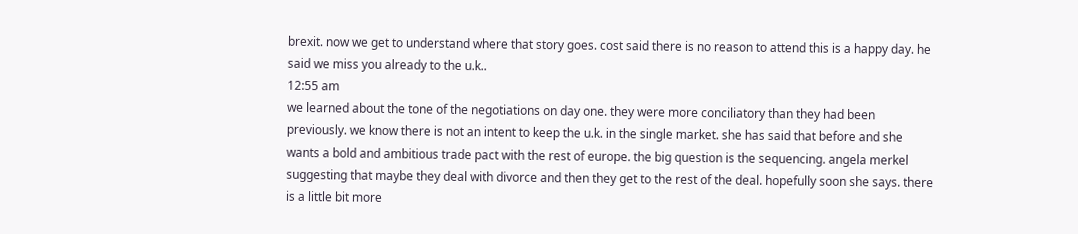brexit. now we get to understand where that story goes. cost said there is no reason to attend this is a happy day. he said we miss you already to the u.k..
12:55 am
we learned about the tone of the negotiations on day one. they were more conciliatory than they had been previously. we know there is not an intent to keep the u.k. in the single market. she has said that before and she wants a bold and ambitious trade pact with the rest of europe. the big question is the sequencing. angela merkel suggesting that maybe they deal with divorce and then they get to the rest of the deal. hopefully soon she says. there is a little bit more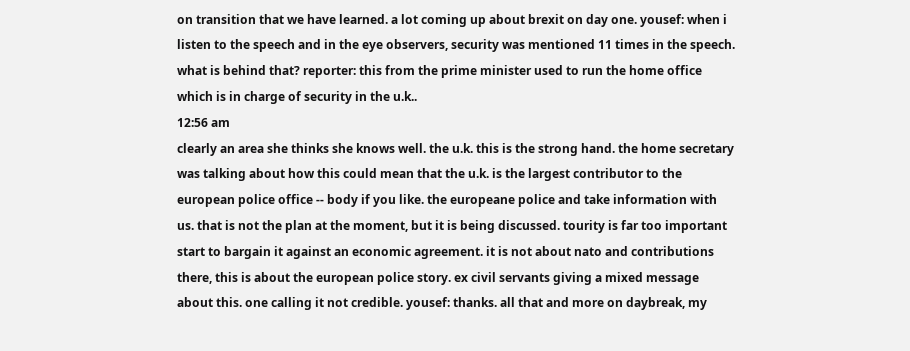on transition that we have learned. a lot coming up about brexit on day one. yousef: when i listen to the speech and in the eye observers, security was mentioned 11 times in the speech. what is behind that? reporter: this from the prime minister used to run the home office which is in charge of security in the u.k..
12:56 am
clearly an area she thinks she knows well. the u.k. this is the strong hand. the home secretary was talking about how this could mean that the u.k. is the largest contributor to the european police office -- body if you like. the europeane police and take information with us. that is not the plan at the moment, but it is being discussed. tourity is far too important start to bargain it against an economic agreement. it is not about nato and contributions there, this is about the european police story. ex civil servants giving a mixed message about this. one calling it not credible. yousef: thanks. all that and more on daybreak, my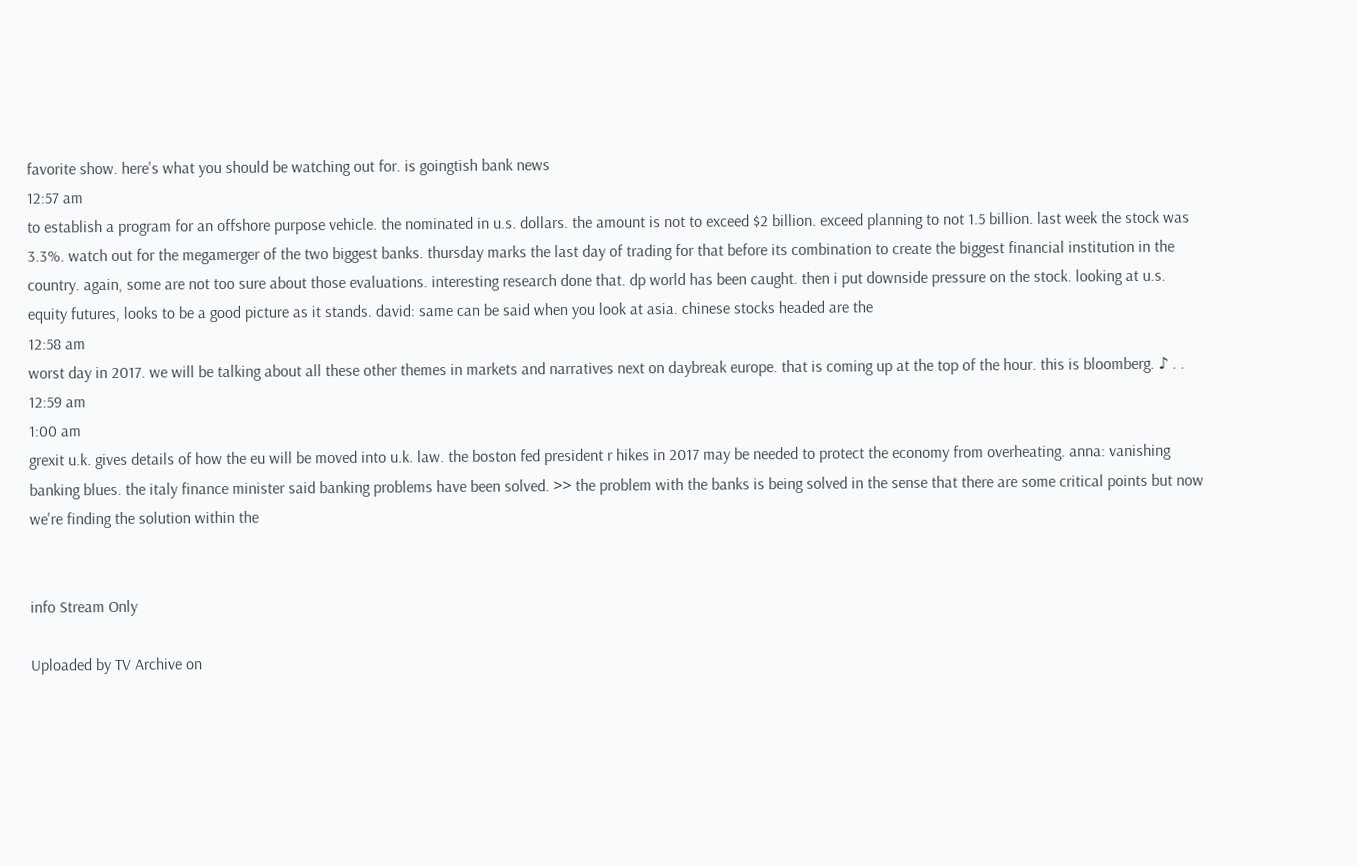favorite show. here's what you should be watching out for. is goingtish bank news
12:57 am
to establish a program for an offshore purpose vehicle. the nominated in u.s. dollars. the amount is not to exceed $2 billion. exceed planning to not 1.5 billion. last week the stock was 3.3%. watch out for the megamerger of the two biggest banks. thursday marks the last day of trading for that before its combination to create the biggest financial institution in the country. again, some are not too sure about those evaluations. interesting research done that. dp world has been caught. then i put downside pressure on the stock. looking at u.s. equity futures, looks to be a good picture as it stands. david: same can be said when you look at asia. chinese stocks headed are the
12:58 am
worst day in 2017. we will be talking about all these other themes in markets and narratives next on daybreak europe. that is coming up at the top of the hour. this is bloomberg. ♪ . .
12:59 am
1:00 am
grexit u.k. gives details of how the eu will be moved into u.k. law. the boston fed president r hikes in 2017 may be needed to protect the economy from overheating. anna: vanishing banking blues. the italy finance minister said banking problems have been solved. >> the problem with the banks is being solved in the sense that there are some critical points but now we're finding the solution within the


info Stream Only

Uploaded by TV Archive on